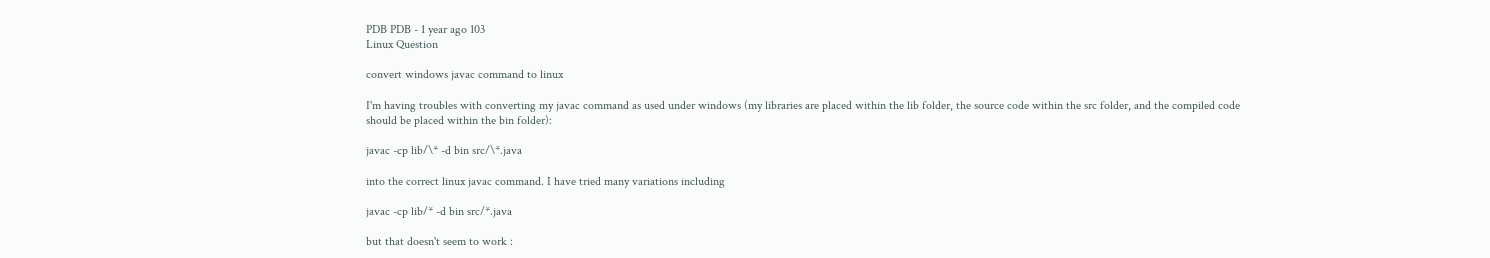PDB PDB - 1 year ago 103
Linux Question

convert windows javac command to linux

I'm having troubles with converting my javac command as used under windows (my libraries are placed within the lib folder, the source code within the src folder, and the compiled code should be placed within the bin folder):

javac -cp lib/\* -d bin src/\*.java

into the correct linux javac command. I have tried many variations including

javac -cp lib/* -d bin src/*.java

but that doesn't seem to work :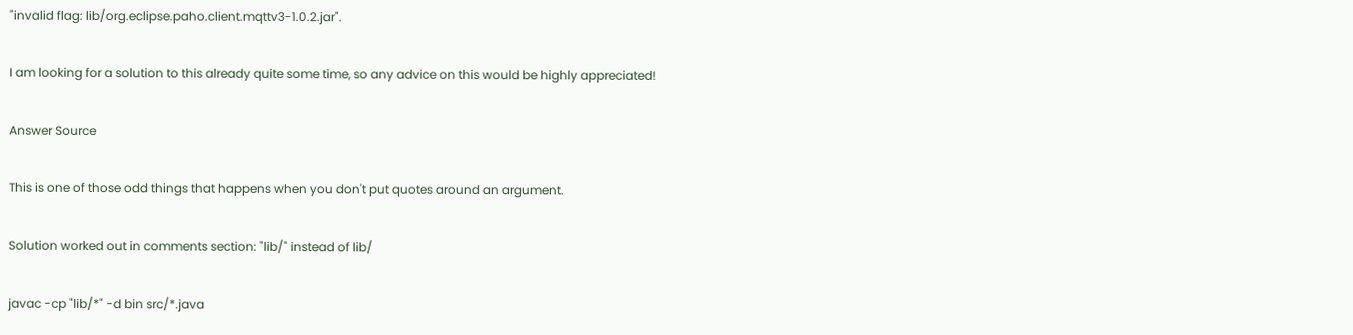"invalid flag: lib/org.eclipse.paho.client.mqttv3-1.0.2.jar".

I am looking for a solution to this already quite some time, so any advice on this would be highly appreciated!

Answer Source

This is one of those odd things that happens when you don't put quotes around an argument.

Solution worked out in comments section: "lib/" instead of lib/

javac -cp "lib/*" -d bin src/*.java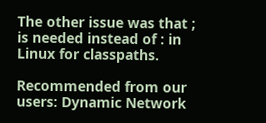The other issue was that ; is needed instead of : in Linux for classpaths.

Recommended from our users: Dynamic Network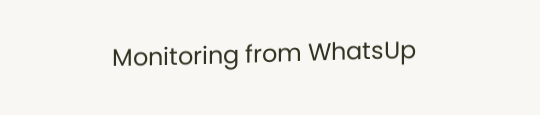Monitoring from WhatsUp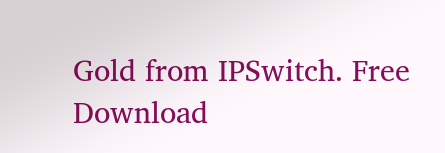Gold from IPSwitch. Free Download